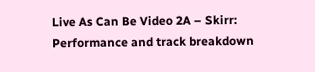Live As Can Be Video 2A – Skirr: Performance and track breakdown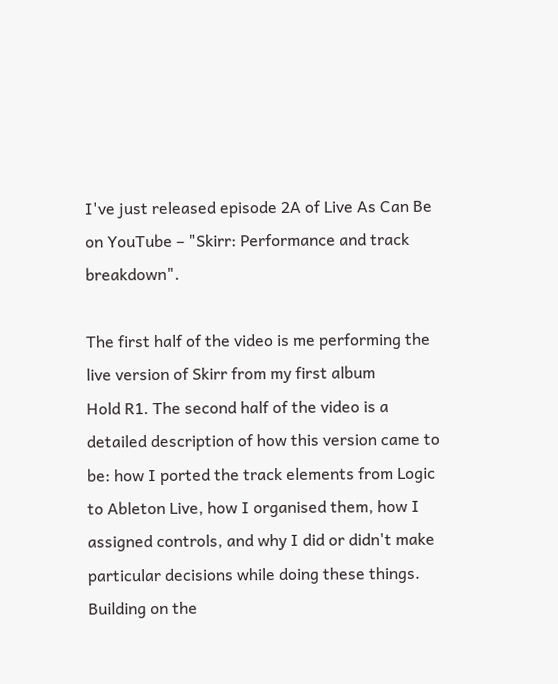I've just released episode 2A of Live As Can Be on YouTube – "Skirr: Performance and track breakdown".

The first half of the video is me performing the live version of Skirr from my first album
Hold R1. The second half of the video is a detailed description of how this version came to be: how I ported the track elements from Logic to Ableton Live, how I organised them, how I assigned controls, and why I did or didn't make particular decisions while doing these things. Building on the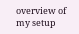overview of my setup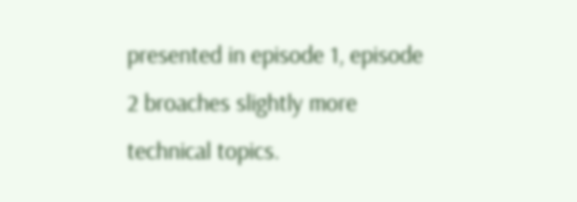presented in episode 1, episode 2 broaches slightly more technical topics.